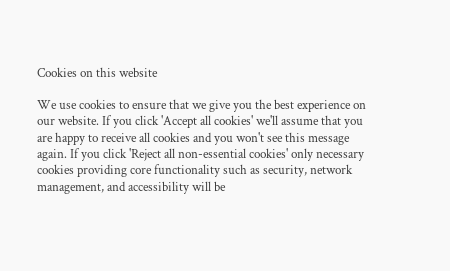Cookies on this website

We use cookies to ensure that we give you the best experience on our website. If you click 'Accept all cookies' we'll assume that you are happy to receive all cookies and you won't see this message again. If you click 'Reject all non-essential cookies' only necessary cookies providing core functionality such as security, network management, and accessibility will be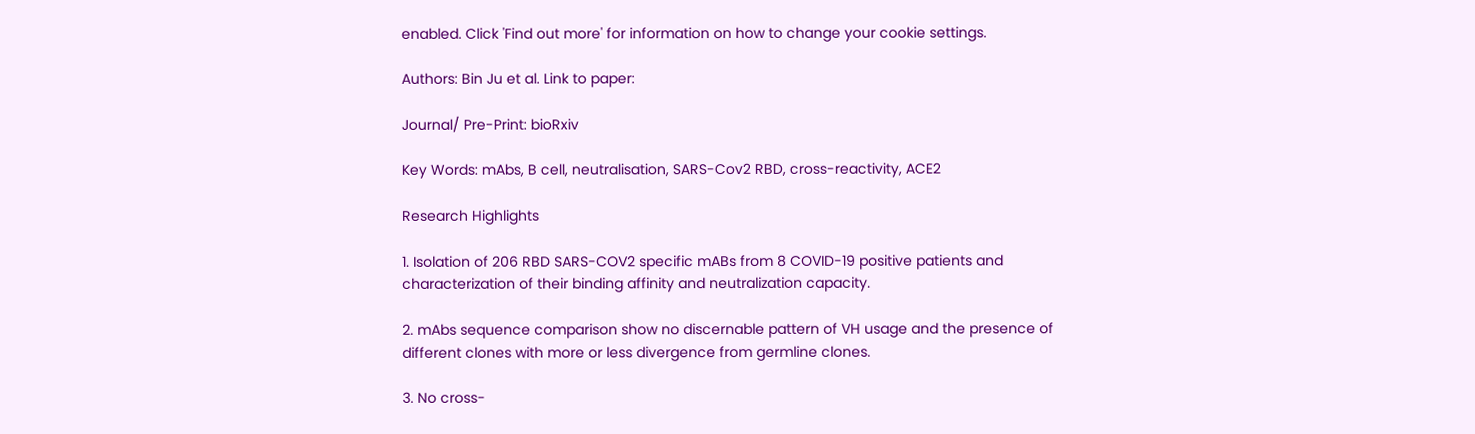enabled. Click 'Find out more' for information on how to change your cookie settings.

Authors: Bin Ju et al. Link to paper:

Journal/ Pre-Print: bioRxiv

Key Words: mAbs, B cell, neutralisation, SARS-Cov2 RBD, cross-reactivity, ACE2

Research Highlights

1. Isolation of 206 RBD SARS-COV2 specific mABs from 8 COVID-19 positive patients and characterization of their binding affinity and neutralization capacity.

2. mAbs sequence comparison show no discernable pattern of VH usage and the presence of different clones with more or less divergence from germline clones.

3. No cross-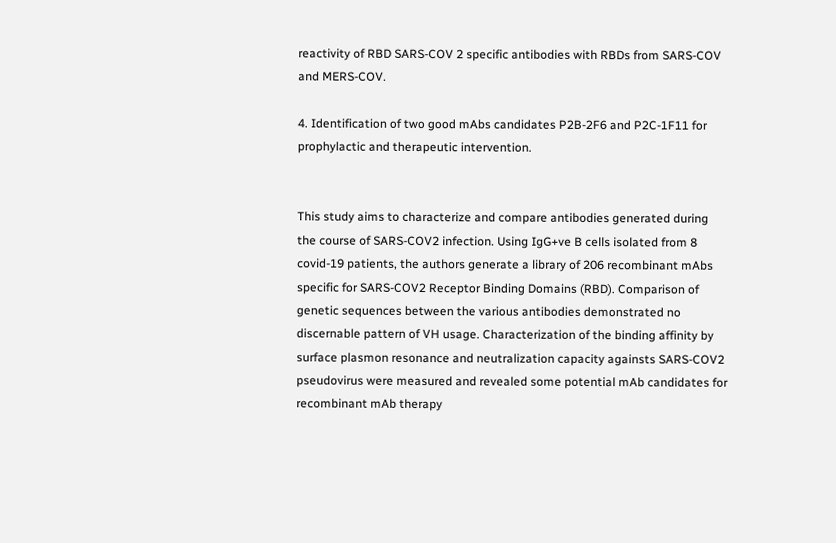reactivity of RBD SARS-COV 2 specific antibodies with RBDs from SARS-COV and MERS-COV.

4. Identification of two good mAbs candidates P2B-2F6 and P2C-1F11 for prophylactic and therapeutic intervention.


This study aims to characterize and compare antibodies generated during the course of SARS-COV2 infection. Using IgG+ve B cells isolated from 8 covid-19 patients, the authors generate a library of 206 recombinant mAbs specific for SARS-COV2 Receptor Binding Domains (RBD). Comparison of genetic sequences between the various antibodies demonstrated no discernable pattern of VH usage. Characterization of the binding affinity by surface plasmon resonance and neutralization capacity againsts SARS-COV2 pseudovirus were measured and revealed some potential mAb candidates for recombinant mAb therapy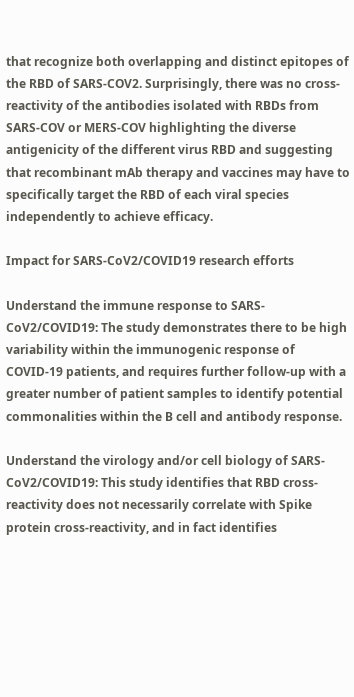that recognize both overlapping and distinct epitopes of the RBD of SARS-COV2. Surprisingly, there was no cross-reactivity of the antibodies isolated with RBDs from SARS-COV or MERS-COV highlighting the diverse antigenicity of the different virus RBD and suggesting that recombinant mAb therapy and vaccines may have to specifically target the RBD of each viral species independently to achieve efficacy.

Impact for SARS-CoV2/COVID19 research efforts

Understand the immune response to SARS-CoV2/COVID19: The study demonstrates there to be high variability within the immunogenic response of COVID-19 patients, and requires further follow-up with a greater number of patient samples to identify potential commonalities within the B cell and antibody response.

Understand the virology and/or cell biology of SARS-CoV2/COVID19: This study identifies that RBD cross-reactivity does not necessarily correlate with Spike protein cross-reactivity, and in fact identifies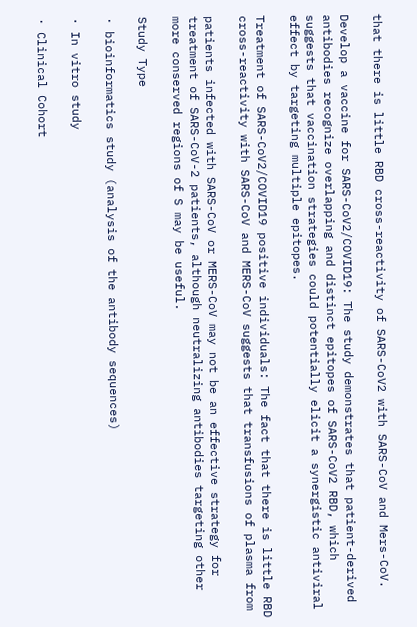that there is little RBD cross-reactivity of SARS-CoV2 with SARS-CoV and Mers-CoV.

Develop a vaccine for SARS-CoV2/COVID19: The study demonstrates that patient-derived antibodies recognize overlapping and distinct epitopes of SARS-CoV2 RBD, which suggests that vaccination strategies could potentially elicit a synergistic antiviral effect by targeting multiple epitopes.

Treatment of SARS-CoV2/COVID19 positive individuals: The fact that there is little RBD cross-reactivity with SARS-CoV and MERS-CoV suggests that transfusions of plasma from

patients infected with SARS-CoV or MERS-CoV may not be an effective strategy for treatment of SARS-CoV-2 patients, although neutralizing antibodies targeting other more conserved regions of S may be useful.

Study Type

· bioinformatics study (analysis of the antibody sequences)

· In vitro study

· Clinical Cohort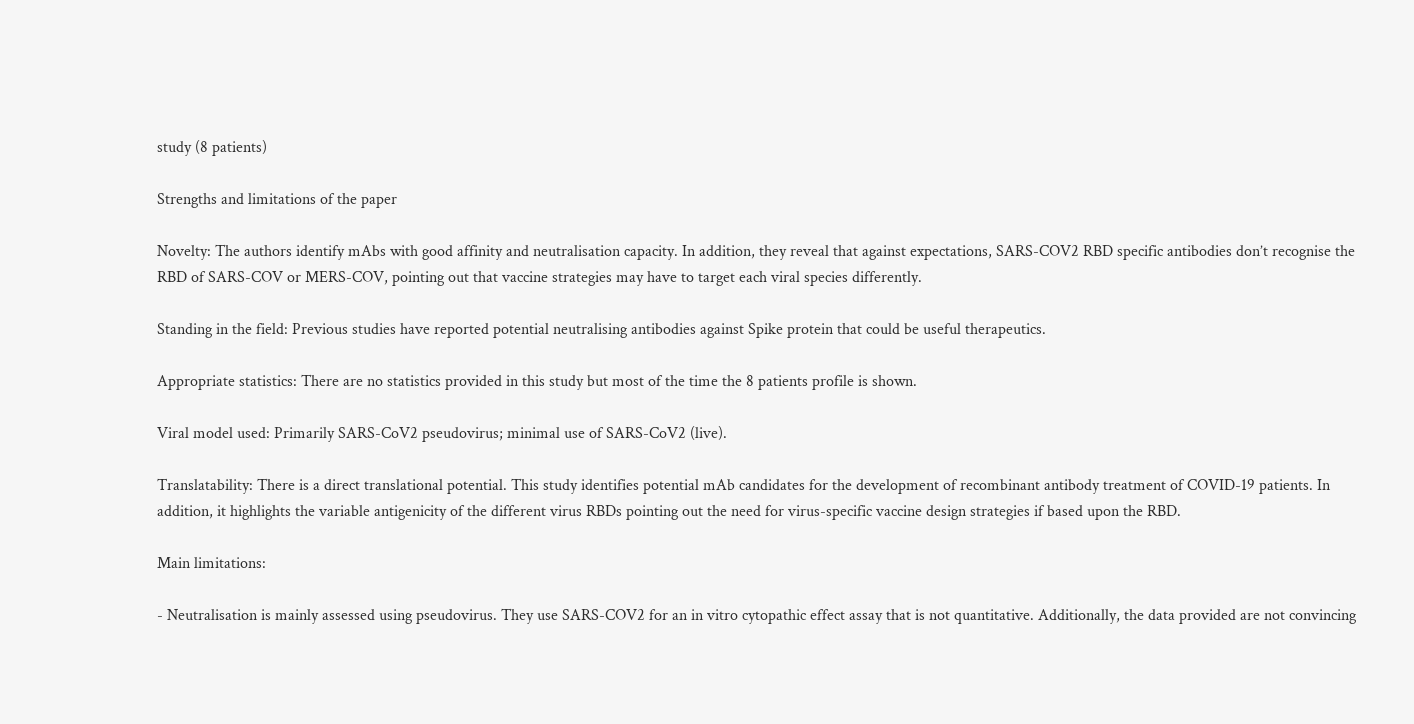study (8 patients)

Strengths and limitations of the paper

Novelty: The authors identify mAbs with good affinity and neutralisation capacity. In addition, they reveal that against expectations, SARS-COV2 RBD specific antibodies don’t recognise the RBD of SARS-COV or MERS-COV, pointing out that vaccine strategies may have to target each viral species differently.

Standing in the field: Previous studies have reported potential neutralising antibodies against Spike protein that could be useful therapeutics.

Appropriate statistics: There are no statistics provided in this study but most of the time the 8 patients profile is shown.

Viral model used: Primarily SARS-CoV2 pseudovirus; minimal use of SARS-CoV2 (live).

Translatability: There is a direct translational potential. This study identifies potential mAb candidates for the development of recombinant antibody treatment of COVID-19 patients. In addition, it highlights the variable antigenicity of the different virus RBDs pointing out the need for virus-specific vaccine design strategies if based upon the RBD.

Main limitations:

- Neutralisation is mainly assessed using pseudovirus. They use SARS-COV2 for an in vitro cytopathic effect assay that is not quantitative. Additionally, the data provided are not convincing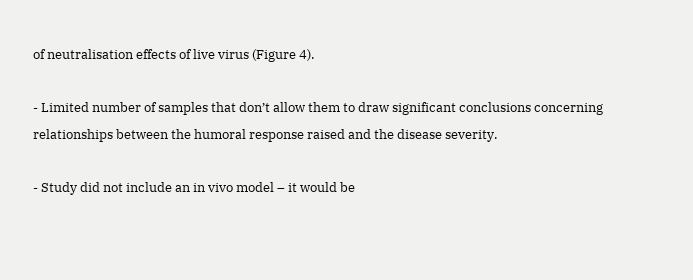of neutralisation effects of live virus (Figure 4).

- Limited number of samples that don’t allow them to draw significant conclusions concerning relationships between the humoral response raised and the disease severity.

- Study did not include an in vivo model – it would be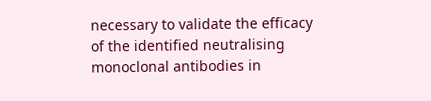necessary to validate the efficacy of the identified neutralising monoclonal antibodies in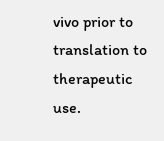vivo prior to translation to therapeutic use.